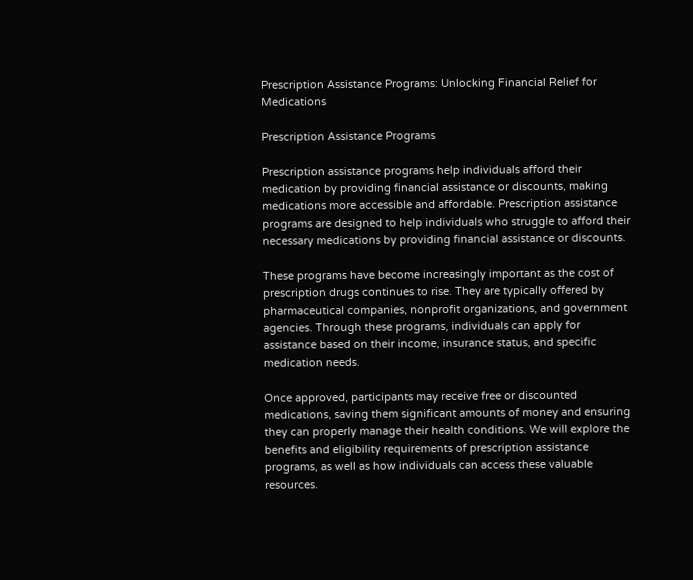Prescription Assistance Programs: Unlocking Financial Relief for Medications

Prescription Assistance Programs

Prescription assistance programs help individuals afford their medication by providing financial assistance or discounts, making medications more accessible and affordable. Prescription assistance programs are designed to help individuals who struggle to afford their necessary medications by providing financial assistance or discounts.

These programs have become increasingly important as the cost of prescription drugs continues to rise. They are typically offered by pharmaceutical companies, nonprofit organizations, and government agencies. Through these programs, individuals can apply for assistance based on their income, insurance status, and specific medication needs.

Once approved, participants may receive free or discounted medications, saving them significant amounts of money and ensuring they can properly manage their health conditions. We will explore the benefits and eligibility requirements of prescription assistance programs, as well as how individuals can access these valuable resources.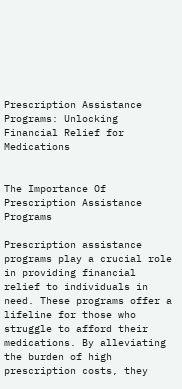Prescription Assistance Programs: Unlocking Financial Relief for Medications


The Importance Of Prescription Assistance Programs

Prescription assistance programs play a crucial role in providing financial relief to individuals in need. These programs offer a lifeline for those who struggle to afford their medications. By alleviating the burden of high prescription costs, they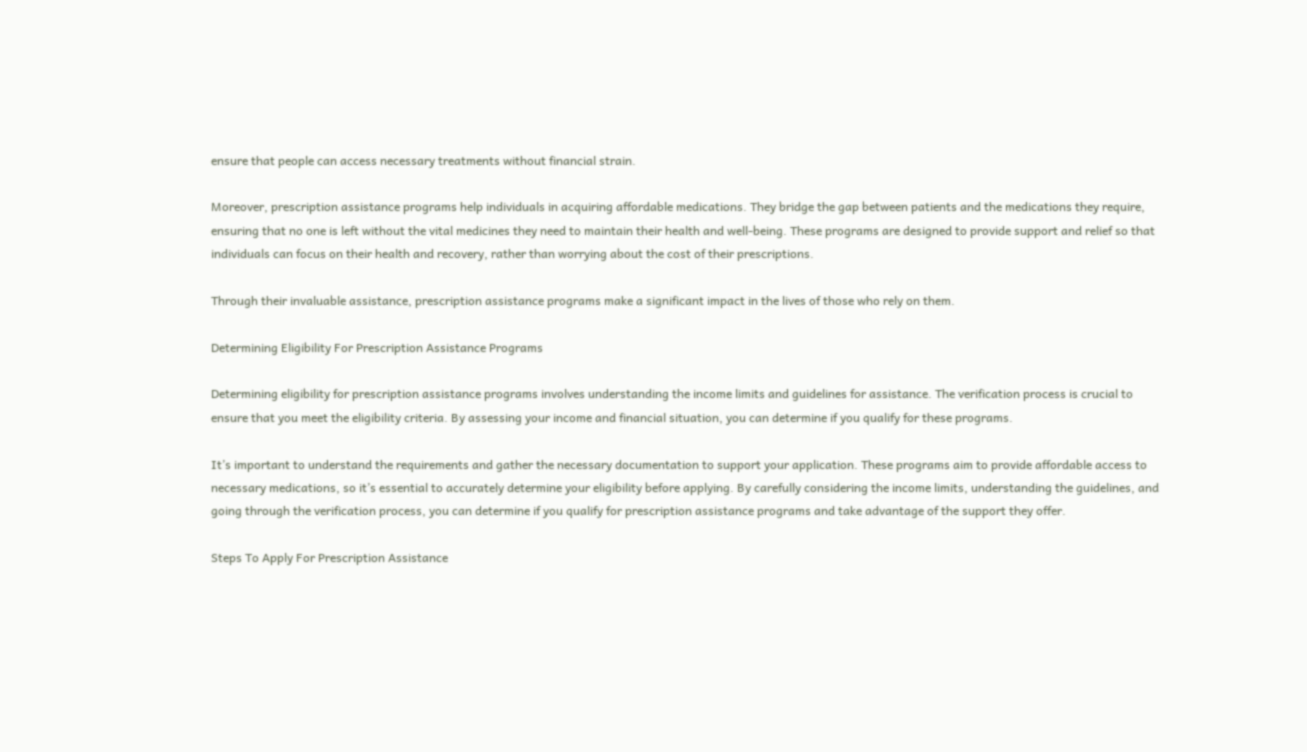ensure that people can access necessary treatments without financial strain.

Moreover, prescription assistance programs help individuals in acquiring affordable medications. They bridge the gap between patients and the medications they require, ensuring that no one is left without the vital medicines they need to maintain their health and well-being. These programs are designed to provide support and relief so that individuals can focus on their health and recovery, rather than worrying about the cost of their prescriptions.

Through their invaluable assistance, prescription assistance programs make a significant impact in the lives of those who rely on them.

Determining Eligibility For Prescription Assistance Programs

Determining eligibility for prescription assistance programs involves understanding the income limits and guidelines for assistance. The verification process is crucial to ensure that you meet the eligibility criteria. By assessing your income and financial situation, you can determine if you qualify for these programs.

It’s important to understand the requirements and gather the necessary documentation to support your application. These programs aim to provide affordable access to necessary medications, so it’s essential to accurately determine your eligibility before applying. By carefully considering the income limits, understanding the guidelines, and going through the verification process, you can determine if you qualify for prescription assistance programs and take advantage of the support they offer.

Steps To Apply For Prescription Assistance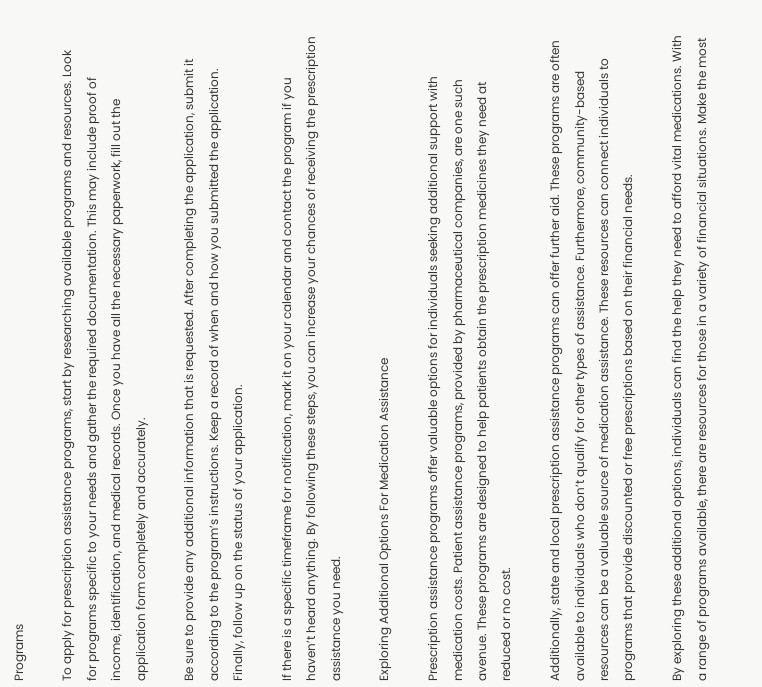Programs

To apply for prescription assistance programs, start by researching available programs and resources. Look for programs specific to your needs and gather the required documentation. This may include proof of income, identification, and medical records. Once you have all the necessary paperwork, fill out the application form completely and accurately.

Be sure to provide any additional information that is requested. After completing the application, submit it according to the program’s instructions. Keep a record of when and how you submitted the application. Finally, follow up on the status of your application.

If there is a specific timeframe for notification, mark it on your calendar and contact the program if you haven’t heard anything. By following these steps, you can increase your chances of receiving the prescription assistance you need.

Exploring Additional Options For Medication Assistance

Prescription assistance programs offer valuable options for individuals seeking additional support with medication costs. Patient assistance programs, provided by pharmaceutical companies, are one such avenue. These programs are designed to help patients obtain the prescription medicines they need at reduced or no cost.

Additionally, state and local prescription assistance programs can offer further aid. These programs are often available to individuals who don’t qualify for other types of assistance. Furthermore, community-based resources can be a valuable source of medication assistance. These resources can connect individuals to programs that provide discounted or free prescriptions based on their financial needs.

By exploring these additional options, individuals can find the help they need to afford vital medications. With a range of programs available, there are resources for those in a variety of financial situations. Make the most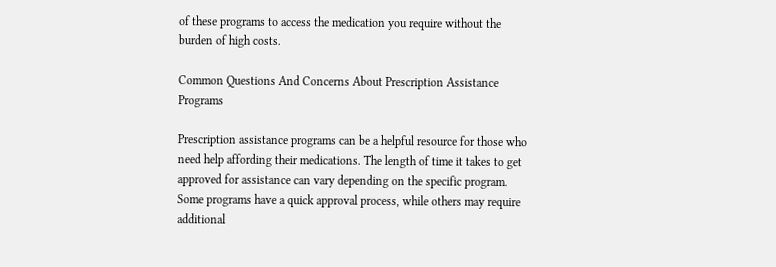of these programs to access the medication you require without the burden of high costs.

Common Questions And Concerns About Prescription Assistance Programs

Prescription assistance programs can be a helpful resource for those who need help affording their medications. The length of time it takes to get approved for assistance can vary depending on the specific program. Some programs have a quick approval process, while others may require additional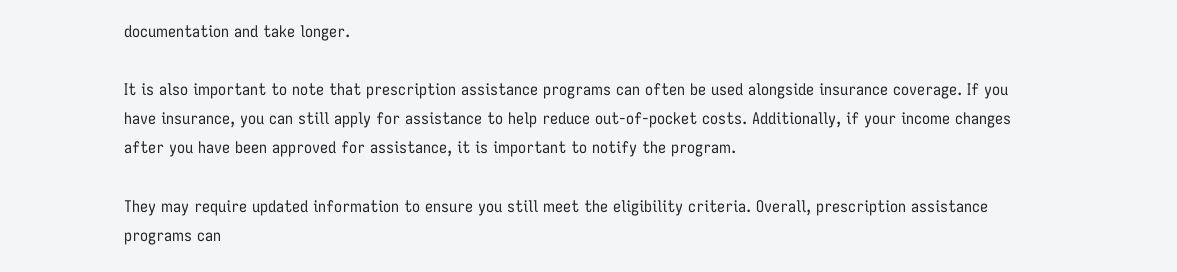documentation and take longer.

It is also important to note that prescription assistance programs can often be used alongside insurance coverage. If you have insurance, you can still apply for assistance to help reduce out-of-pocket costs. Additionally, if your income changes after you have been approved for assistance, it is important to notify the program.

They may require updated information to ensure you still meet the eligibility criteria. Overall, prescription assistance programs can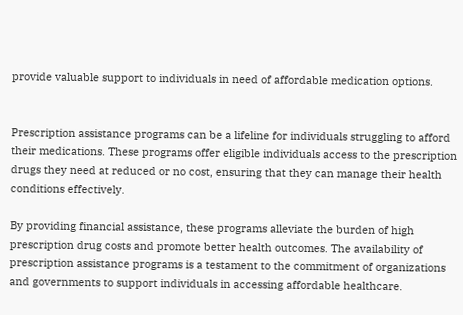provide valuable support to individuals in need of affordable medication options.


Prescription assistance programs can be a lifeline for individuals struggling to afford their medications. These programs offer eligible individuals access to the prescription drugs they need at reduced or no cost, ensuring that they can manage their health conditions effectively.

By providing financial assistance, these programs alleviate the burden of high prescription drug costs and promote better health outcomes. The availability of prescription assistance programs is a testament to the commitment of organizations and governments to support individuals in accessing affordable healthcare.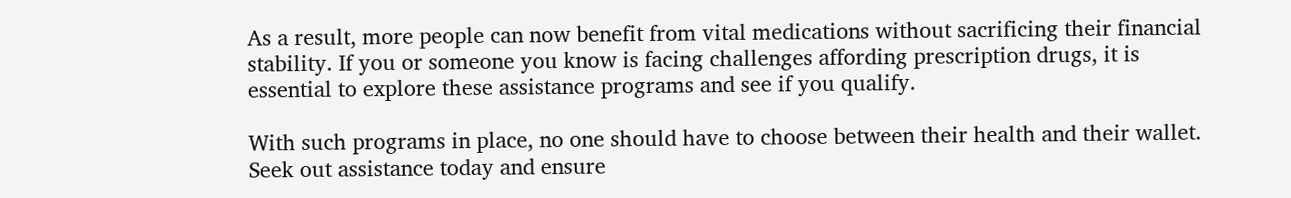As a result, more people can now benefit from vital medications without sacrificing their financial stability. If you or someone you know is facing challenges affording prescription drugs, it is essential to explore these assistance programs and see if you qualify.

With such programs in place, no one should have to choose between their health and their wallet. Seek out assistance today and ensure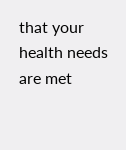that your health needs are met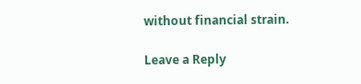without financial strain.

Leave a Reply